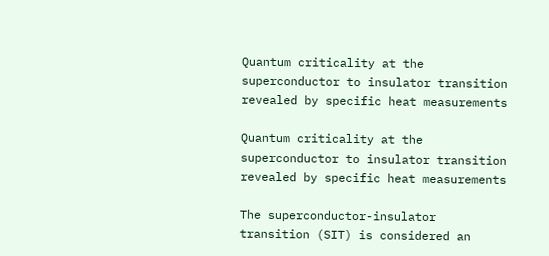Quantum criticality at the superconductor to insulator transition revealed by specific heat measurements

Quantum criticality at the superconductor to insulator transition revealed by specific heat measurements

The superconductor-insulator transition (SIT) is considered an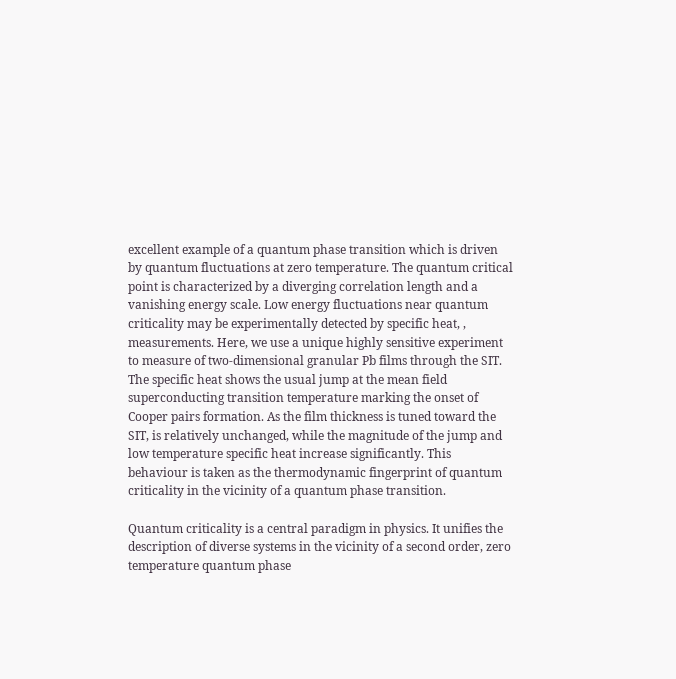excellent example of a quantum phase transition which is driven by quantum fluctuations at zero temperature. The quantum critical point is characterized by a diverging correlation length and a vanishing energy scale. Low energy fluctuations near quantum criticality may be experimentally detected by specific heat, , measurements. Here, we use a unique highly sensitive experiment to measure of two-dimensional granular Pb films through the SIT. The specific heat shows the usual jump at the mean field superconducting transition temperature marking the onset of Cooper pairs formation. As the film thickness is tuned toward the SIT, is relatively unchanged, while the magnitude of the jump and low temperature specific heat increase significantly. This behaviour is taken as the thermodynamic fingerprint of quantum criticality in the vicinity of a quantum phase transition.

Quantum criticality is a central paradigm in physics. It unifies the description of diverse systems in the vicinity of a second order, zero temperature quantum phase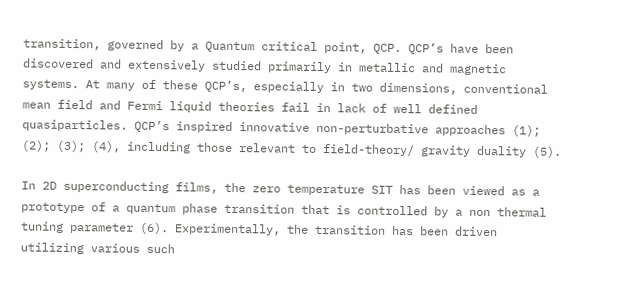transition, governed by a Quantum critical point, QCP. QCP’s have been discovered and extensively studied primarily in metallic and magnetic systems. At many of these QCP’s, especially in two dimensions, conventional mean field and Fermi liquid theories fail in lack of well defined quasiparticles. QCP’s inspired innovative non-perturbative approaches (1); (2); (3); (4), including those relevant to field-theory/ gravity duality (5).

In 2D superconducting films, the zero temperature SIT has been viewed as a prototype of a quantum phase transition that is controlled by a non thermal tuning parameter (6). Experimentally, the transition has been driven utilizing various such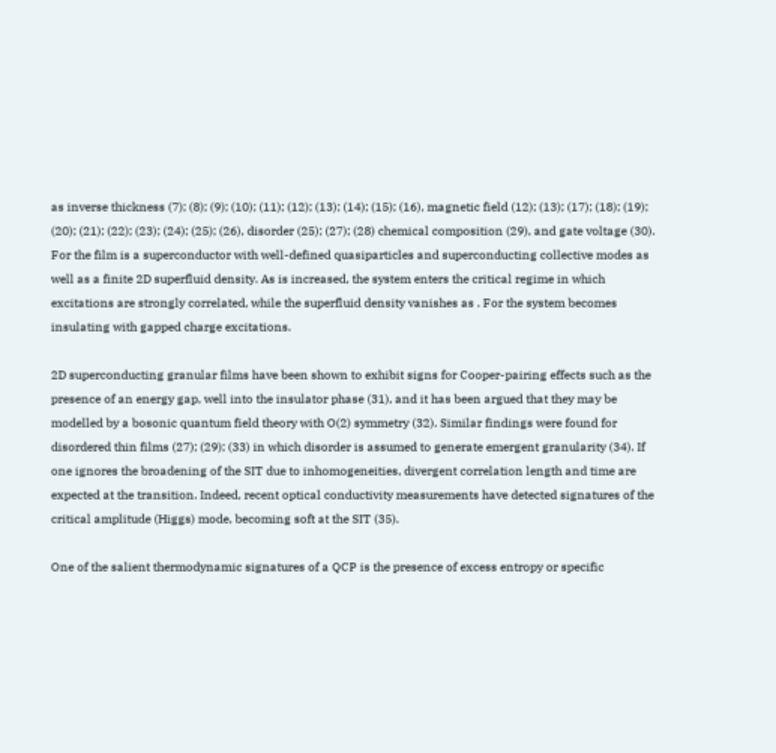as inverse thickness (7); (8); (9); (10); (11); (12); (13); (14); (15); (16), magnetic field (12); (13); (17); (18); (19); (20); (21); (22); (23); (24); (25); (26), disorder (25); (27); (28) chemical composition (29), and gate voltage (30). For the film is a superconductor with well-defined quasiparticles and superconducting collective modes as well as a finite 2D superfluid density. As is increased, the system enters the critical regime in which excitations are strongly correlated, while the superfluid density vanishes as . For the system becomes insulating with gapped charge excitations.

2D superconducting granular films have been shown to exhibit signs for Cooper-pairing effects such as the presence of an energy gap, well into the insulator phase (31), and it has been argued that they may be modelled by a bosonic quantum field theory with O(2) symmetry (32). Similar findings were found for disordered thin films (27); (29); (33) in which disorder is assumed to generate emergent granularity (34). If one ignores the broadening of the SIT due to inhomogeneities, divergent correlation length and time are expected at the transition. Indeed, recent optical conductivity measurements have detected signatures of the critical amplitude (Higgs) mode, becoming soft at the SIT (35).

One of the salient thermodynamic signatures of a QCP is the presence of excess entropy or specific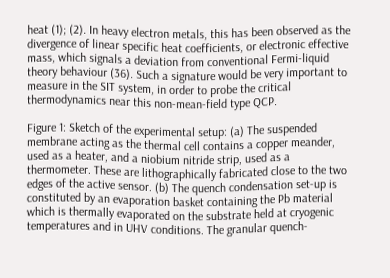heat (1); (2). In heavy electron metals, this has been observed as the divergence of linear specific heat coefficients, or electronic effective mass, which signals a deviation from conventional Fermi-liquid theory behaviour (36). Such a signature would be very important to measure in the SIT system, in order to probe the critical thermodynamics near this non-mean-field type QCP.

Figure 1: Sketch of the experimental setup: (a) The suspended membrane acting as the thermal cell contains a copper meander, used as a heater, and a niobium nitride strip, used as a thermometer. These are lithographically fabricated close to the two edges of the active sensor. (b) The quench condensation set-up is constituted by an evaporation basket containing the Pb material which is thermally evaporated on the substrate held at cryogenic temperatures and in UHV conditions. The granular quench-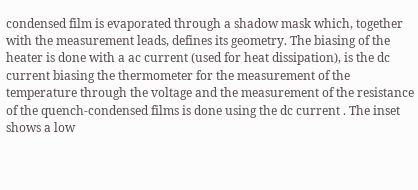condensed film is evaporated through a shadow mask which, together with the measurement leads, defines its geometry. The biasing of the heater is done with a ac current (used for heat dissipation), is the dc current biasing the thermometer for the measurement of the temperature through the voltage and the measurement of the resistance of the quench-condensed films is done using the dc current . The inset shows a low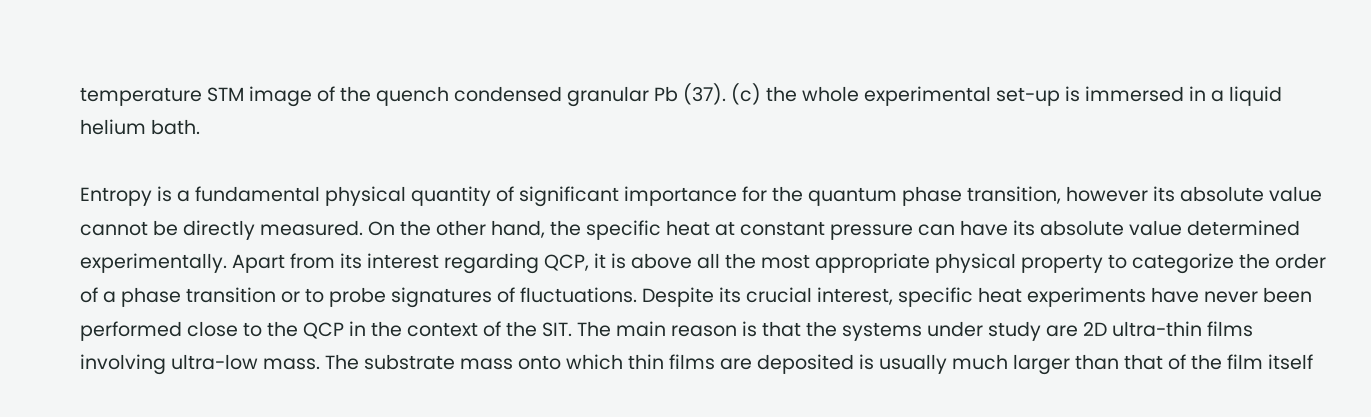temperature STM image of the quench condensed granular Pb (37). (c) the whole experimental set-up is immersed in a liquid helium bath.

Entropy is a fundamental physical quantity of significant importance for the quantum phase transition, however its absolute value cannot be directly measured. On the other hand, the specific heat at constant pressure can have its absolute value determined experimentally. Apart from its interest regarding QCP, it is above all the most appropriate physical property to categorize the order of a phase transition or to probe signatures of fluctuations. Despite its crucial interest, specific heat experiments have never been performed close to the QCP in the context of the SIT. The main reason is that the systems under study are 2D ultra-thin films involving ultra-low mass. The substrate mass onto which thin films are deposited is usually much larger than that of the film itself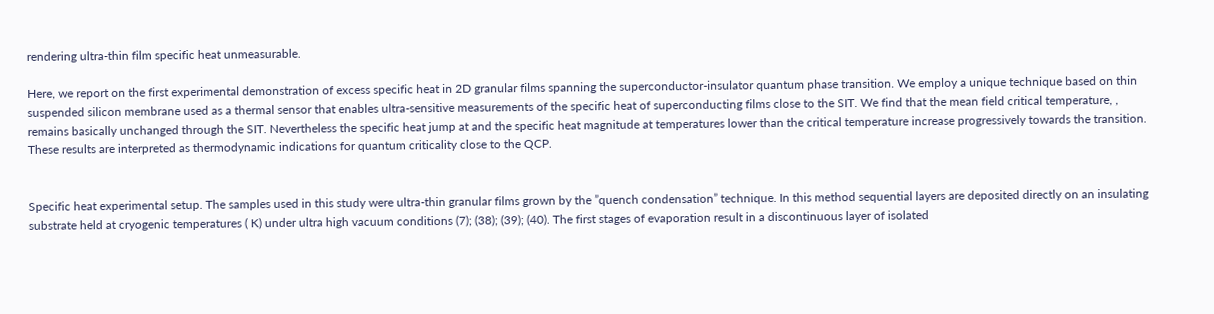rendering ultra-thin film specific heat unmeasurable.

Here, we report on the first experimental demonstration of excess specific heat in 2D granular films spanning the superconductor-insulator quantum phase transition. We employ a unique technique based on thin suspended silicon membrane used as a thermal sensor that enables ultra-sensitive measurements of the specific heat of superconducting films close to the SIT. We find that the mean field critical temperature, , remains basically unchanged through the SIT. Nevertheless the specific heat jump at and the specific heat magnitude at temperatures lower than the critical temperature increase progressively towards the transition. These results are interpreted as thermodynamic indications for quantum criticality close to the QCP.


Specific heat experimental setup. The samples used in this study were ultra-thin granular films grown by the ”quench condensation” technique. In this method sequential layers are deposited directly on an insulating substrate held at cryogenic temperatures ( K) under ultra high vacuum conditions (7); (38); (39); (40). The first stages of evaporation result in a discontinuous layer of isolated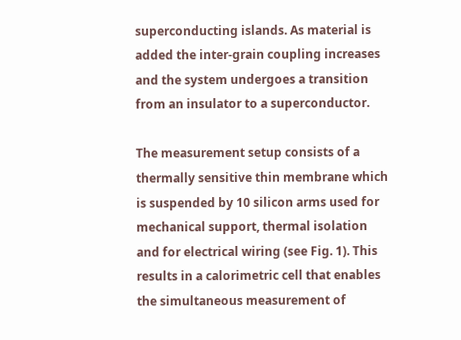superconducting islands. As material is added the inter-grain coupling increases and the system undergoes a transition from an insulator to a superconductor.

The measurement setup consists of a thermally sensitive thin membrane which is suspended by 10 silicon arms used for mechanical support, thermal isolation and for electrical wiring (see Fig. 1). This results in a calorimetric cell that enables the simultaneous measurement of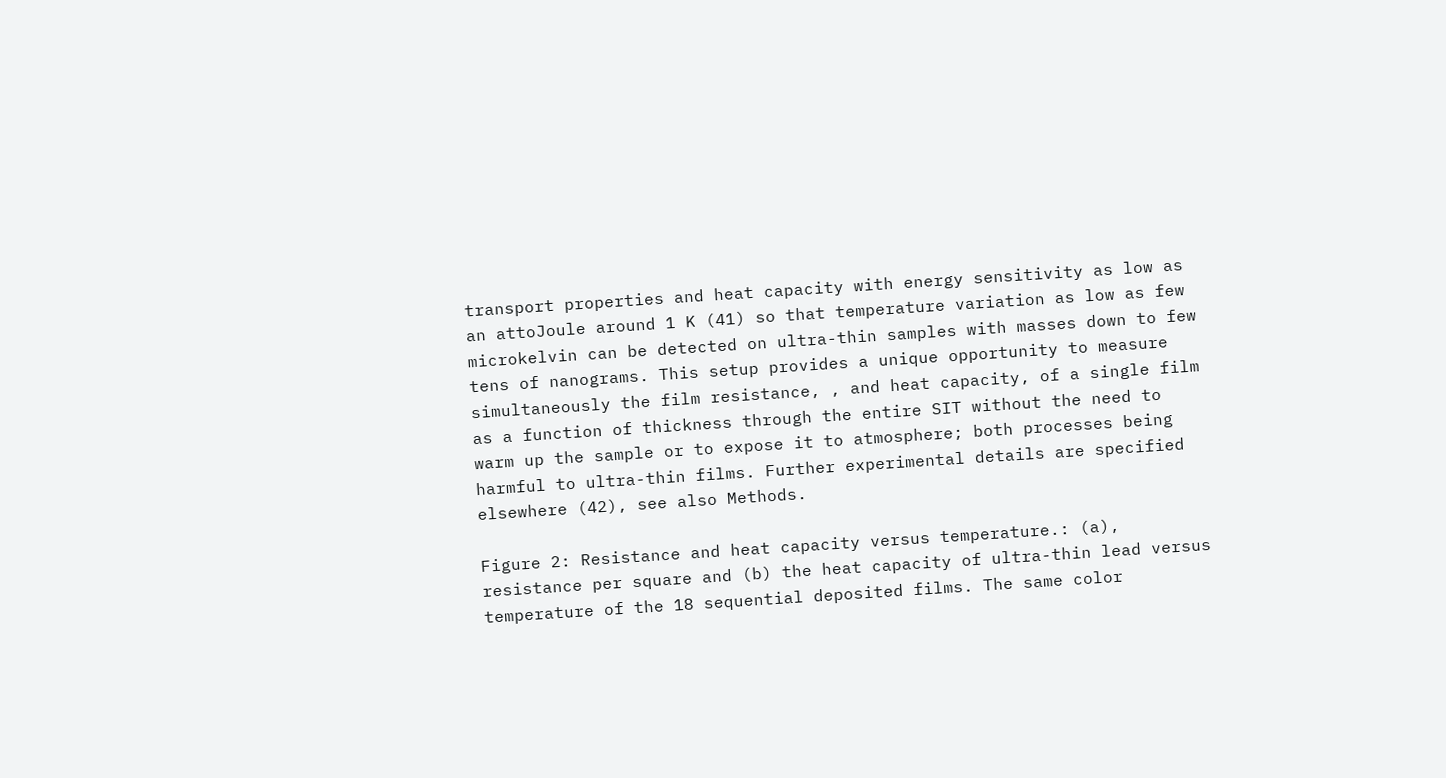transport properties and heat capacity with energy sensitivity as low as an attoJoule around 1 K (41) so that temperature variation as low as few microkelvin can be detected on ultra-thin samples with masses down to few tens of nanograms. This setup provides a unique opportunity to measure simultaneously the film resistance, , and heat capacity, of a single film as a function of thickness through the entire SIT without the need to warm up the sample or to expose it to atmosphere; both processes being harmful to ultra-thin films. Further experimental details are specified elsewhere (42), see also Methods.

Figure 2: Resistance and heat capacity versus temperature.: (a), resistance per square and (b) the heat capacity of ultra-thin lead versus temperature of the 18 sequential deposited films. The same color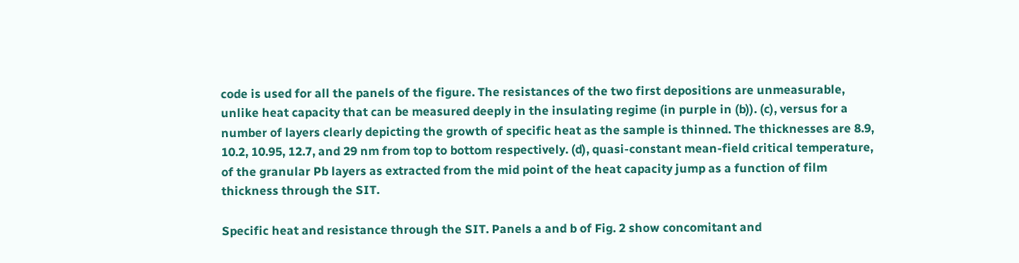code is used for all the panels of the figure. The resistances of the two first depositions are unmeasurable, unlike heat capacity that can be measured deeply in the insulating regime (in purple in (b)). (c), versus for a number of layers clearly depicting the growth of specific heat as the sample is thinned. The thicknesses are 8.9, 10.2, 10.95, 12.7, and 29 nm from top to bottom respectively. (d), quasi-constant mean-field critical temperature, of the granular Pb layers as extracted from the mid point of the heat capacity jump as a function of film thickness through the SIT.

Specific heat and resistance through the SIT. Panels a and b of Fig. 2 show concomitant and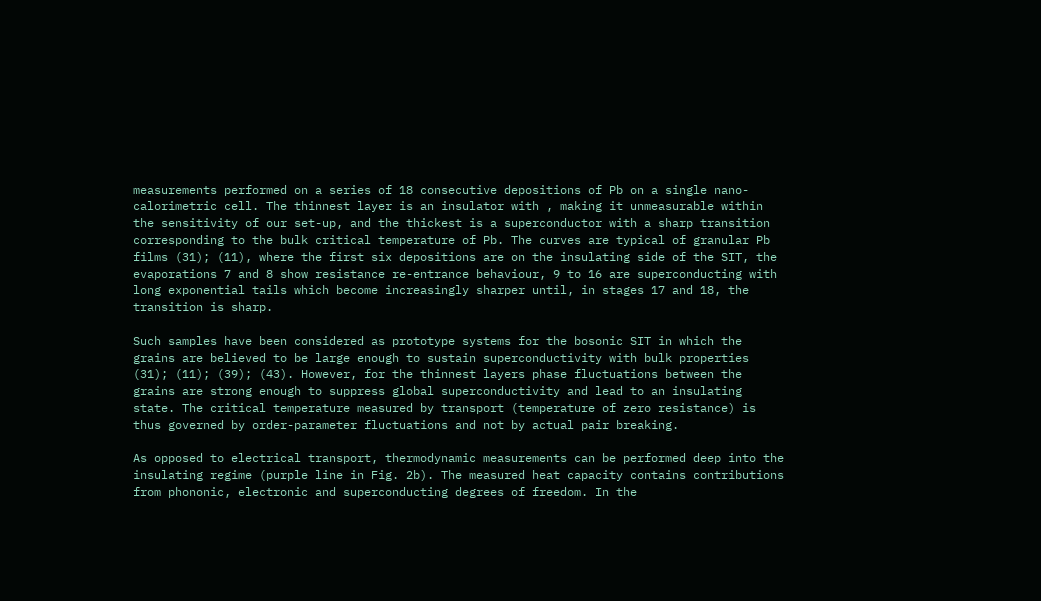measurements performed on a series of 18 consecutive depositions of Pb on a single nano-calorimetric cell. The thinnest layer is an insulator with , making it unmeasurable within the sensitivity of our set-up, and the thickest is a superconductor with a sharp transition corresponding to the bulk critical temperature of Pb. The curves are typical of granular Pb films (31); (11), where the first six depositions are on the insulating side of the SIT, the evaporations 7 and 8 show resistance re-entrance behaviour, 9 to 16 are superconducting with long exponential tails which become increasingly sharper until, in stages 17 and 18, the transition is sharp.

Such samples have been considered as prototype systems for the bosonic SIT in which the grains are believed to be large enough to sustain superconductivity with bulk properties (31); (11); (39); (43). However, for the thinnest layers phase fluctuations between the grains are strong enough to suppress global superconductivity and lead to an insulating state. The critical temperature measured by transport (temperature of zero resistance) is thus governed by order-parameter fluctuations and not by actual pair breaking.

As opposed to electrical transport, thermodynamic measurements can be performed deep into the insulating regime (purple line in Fig. 2b). The measured heat capacity contains contributions from phononic, electronic and superconducting degrees of freedom. In the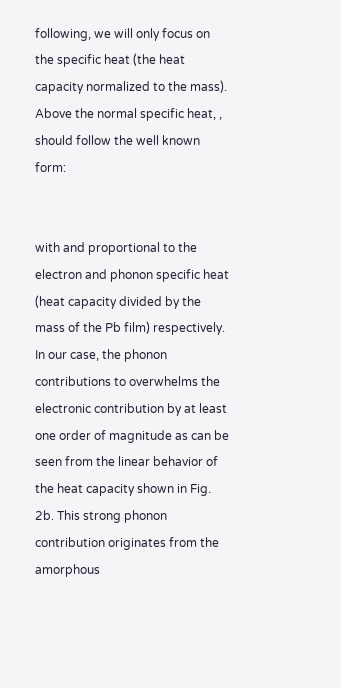following, we will only focus on the specific heat (the heat capacity normalized to the mass). Above the normal specific heat, , should follow the well known form:


with and proportional to the electron and phonon specific heat (heat capacity divided by the mass of the Pb film) respectively. In our case, the phonon contributions to overwhelms the electronic contribution by at least one order of magnitude as can be seen from the linear behavior of the heat capacity shown in Fig. 2b. This strong phonon contribution originates from the amorphous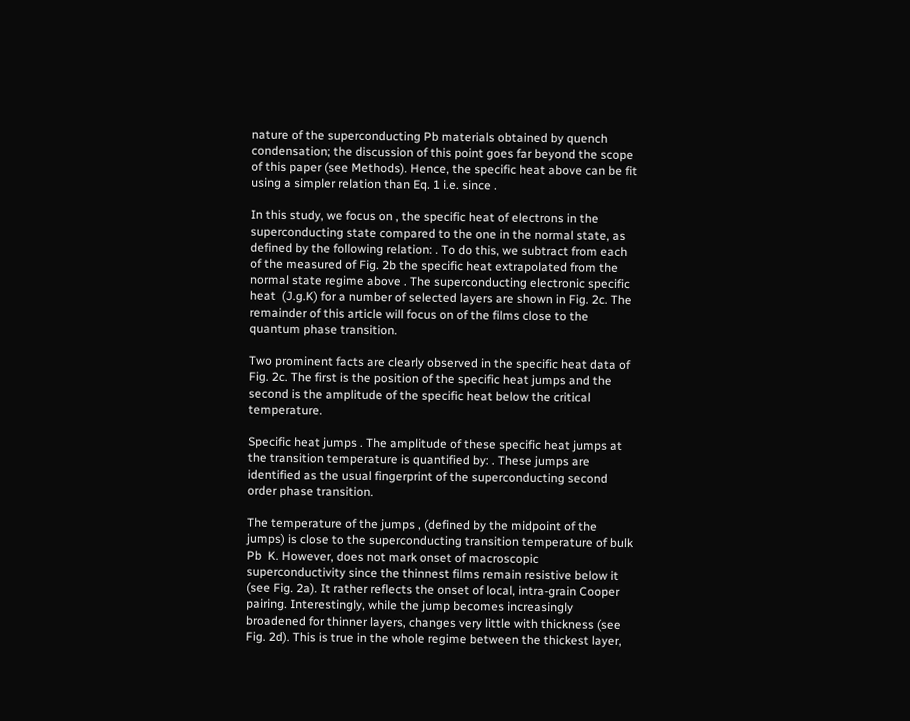nature of the superconducting Pb materials obtained by quench condensation; the discussion of this point goes far beyond the scope of this paper (see Methods). Hence, the specific heat above can be fit using a simpler relation than Eq. 1 i.e. since .

In this study, we focus on , the specific heat of electrons in the superconducting state compared to the one in the normal state, as defined by the following relation: . To do this, we subtract from each of the measured of Fig. 2b the specific heat extrapolated from the normal state regime above . The superconducting electronic specific heat  (J.g.K) for a number of selected layers are shown in Fig. 2c. The remainder of this article will focus on of the films close to the quantum phase transition.

Two prominent facts are clearly observed in the specific heat data of Fig. 2c. The first is the position of the specific heat jumps and the second is the amplitude of the specific heat below the critical temperature.

Specific heat jumps . The amplitude of these specific heat jumps at the transition temperature is quantified by: . These jumps are identified as the usual fingerprint of the superconducting second order phase transition.

The temperature of the jumps , (defined by the midpoint of the jumps) is close to the superconducting transition temperature of bulk Pb  K. However, does not mark onset of macroscopic superconductivity since the thinnest films remain resistive below it (see Fig. 2a). It rather reflects the onset of local, intra-grain Cooper pairing. Interestingly, while the jump becomes increasingly broadened for thinner layers, changes very little with thickness (see Fig. 2d). This is true in the whole regime between the thickest layer,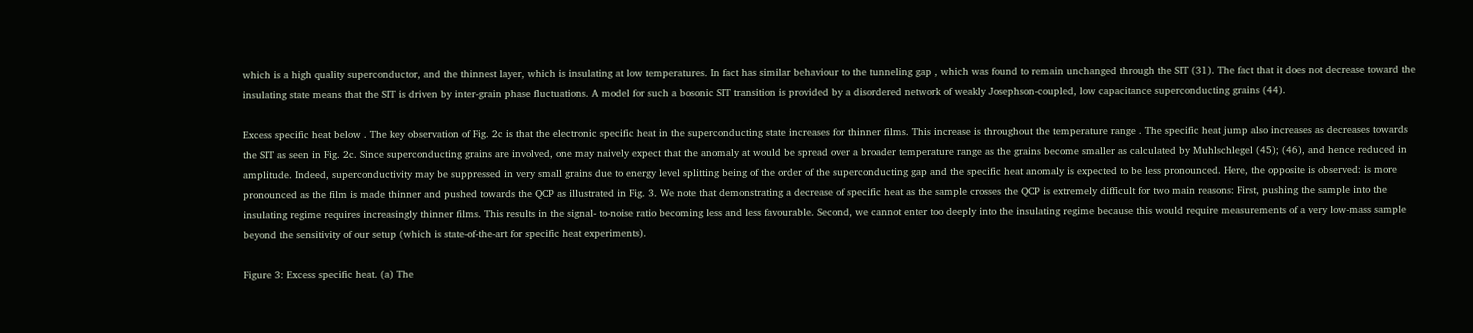which is a high quality superconductor, and the thinnest layer, which is insulating at low temperatures. In fact has similar behaviour to the tunneling gap , which was found to remain unchanged through the SIT (31). The fact that it does not decrease toward the insulating state means that the SIT is driven by inter-grain phase fluctuations. A model for such a bosonic SIT transition is provided by a disordered network of weakly Josephson-coupled, low capacitance superconducting grains (44).

Excess specific heat below . The key observation of Fig. 2c is that the electronic specific heat in the superconducting state increases for thinner films. This increase is throughout the temperature range . The specific heat jump also increases as decreases towards the SIT as seen in Fig. 2c. Since superconducting grains are involved, one may naively expect that the anomaly at would be spread over a broader temperature range as the grains become smaller as calculated by Muhlschlegel (45); (46), and hence reduced in amplitude. Indeed, superconductivity may be suppressed in very small grains due to energy level splitting being of the order of the superconducting gap and the specific heat anomaly is expected to be less pronounced. Here, the opposite is observed: is more pronounced as the film is made thinner and pushed towards the QCP as illustrated in Fig. 3. We note that demonstrating a decrease of specific heat as the sample crosses the QCP is extremely difficult for two main reasons: First, pushing the sample into the insulating regime requires increasingly thinner films. This results in the signal- to-noise ratio becoming less and less favourable. Second, we cannot enter too deeply into the insulating regime because this would require measurements of a very low-mass sample beyond the sensitivity of our setup (which is state-of-the-art for specific heat experiments).

Figure 3: Excess specific heat. (a) The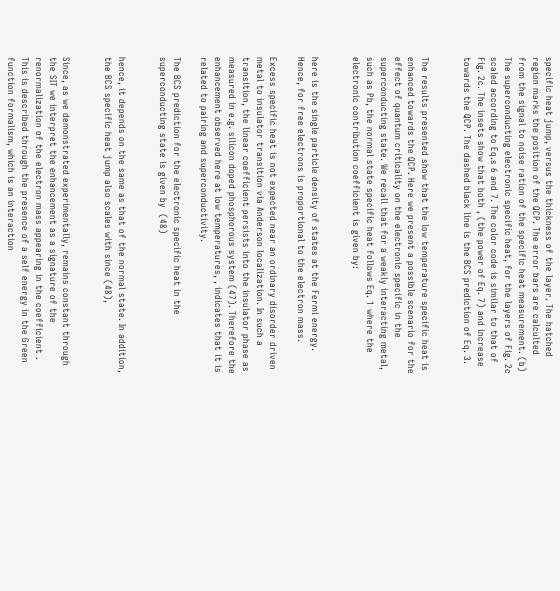specific heat jump, versus the thickness of the layer. The hatched region marks the position of the QCP. The error bars are calculted from the signal to noise ration of the specific heat measurement. (b) The superconducting electronic specific heat, for the layers of Fig. 2c scaled according to Eq.s 6 and 7. The color code is similar to that of Fig. 2c. The insets show that both , (the power of Eq. 7) and increase towards the QCP. The dashed black line is the BCS prediction of Eq. 3.


The results presented show that the low temperature specific heat is enhanced towards the QCP. Here we present a possible scenario for the effect of quantum criticality on the electronic specific in the superconducting state. We recall that for a weakly interacting metal, such as Pb, the normal state specific heat follows Eq. 1 where the electronic contribution coefficient is given by:


here is the single particle density of states at the Fermi energy. Hence, for free electrons is proportional to the electron mass.

Excess specific heat is not expected near an ordinary disorder driven metal to insulator transition via Anderson localization. In such a transition, the linear coefficient persists into the insulator phase as measured in e.g. silicon doped phosphorous system (47). Therefore the enhancement observed here at low temperatures, , indicates that it is related to pairing and superconductivity.

The BCS prediction for the electronic specific heat in the superconducting state is given by  (48)


hence, it depends on the same as that of the normal state. In addition, the BCS specific heat jump also scales with since (48),


Since, as we demonstrated experimentally, remains constant through the SIT we interpret the enhancement as a signature of the renormalization of the electron mass appearing in the coefficient . This is described through the presence of a self energy in the Green function formalism, which is an interaction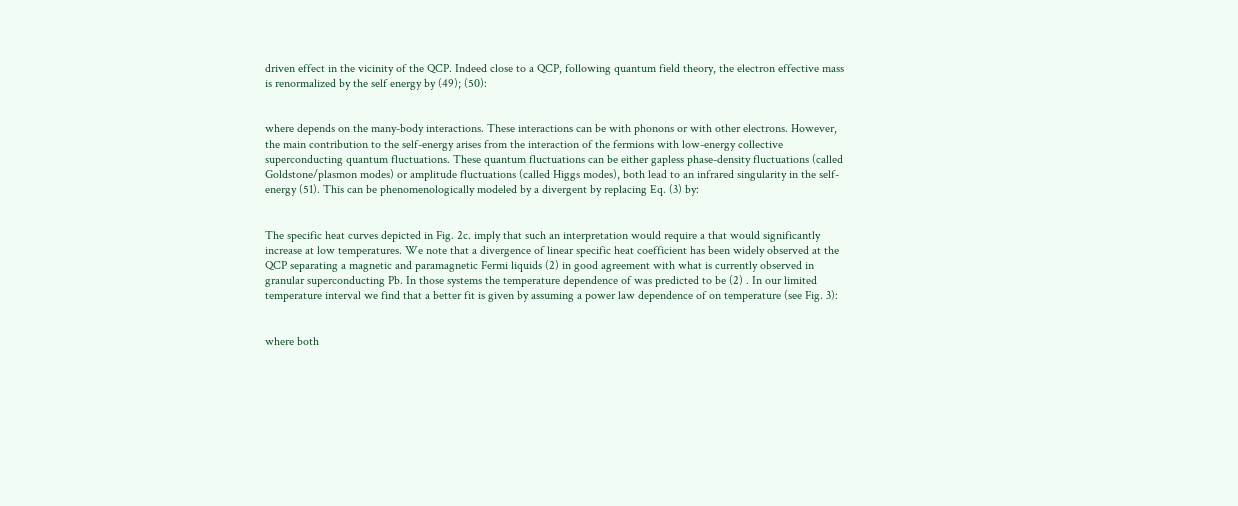driven effect in the vicinity of the QCP. Indeed close to a QCP, following quantum field theory, the electron effective mass is renormalized by the self energy by (49); (50):


where depends on the many-body interactions. These interactions can be with phonons or with other electrons. However, the main contribution to the self-energy arises from the interaction of the fermions with low-energy collective superconducting quantum fluctuations. These quantum fluctuations can be either gapless phase-density fluctuations (called Goldstone/plasmon modes) or amplitude fluctuations (called Higgs modes), both lead to an infrared singularity in the self-energy (51). This can be phenomenologically modeled by a divergent by replacing Eq. (3) by:


The specific heat curves depicted in Fig. 2c. imply that such an interpretation would require a that would significantly increase at low temperatures. We note that a divergence of linear specific heat coefficient has been widely observed at the QCP separating a magnetic and paramagnetic Fermi liquids (2) in good agreement with what is currently observed in granular superconducting Pb. In those systems the temperature dependence of was predicted to be (2) . In our limited temperature interval we find that a better fit is given by assuming a power law dependence of on temperature (see Fig. 3):


where both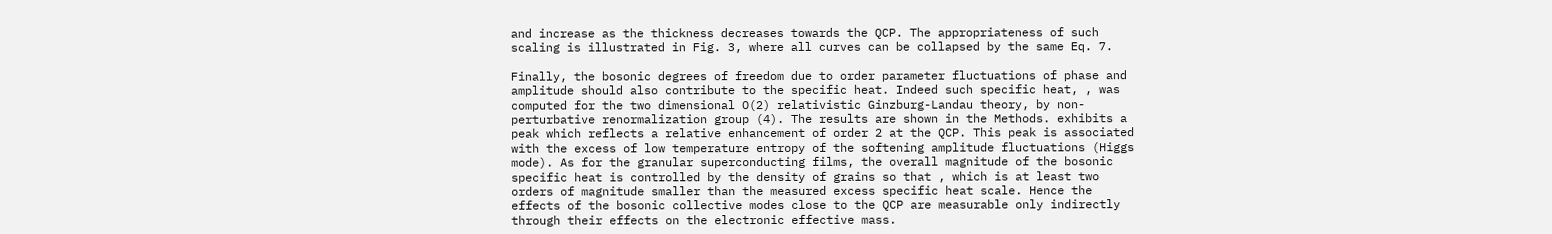and increase as the thickness decreases towards the QCP. The appropriateness of such scaling is illustrated in Fig. 3, where all curves can be collapsed by the same Eq. 7.

Finally, the bosonic degrees of freedom due to order parameter fluctuations of phase and amplitude should also contribute to the specific heat. Indeed such specific heat, , was computed for the two dimensional O(2) relativistic Ginzburg-Landau theory, by non-perturbative renormalization group (4). The results are shown in the Methods. exhibits a peak which reflects a relative enhancement of order 2 at the QCP. This peak is associated with the excess of low temperature entropy of the softening amplitude fluctuations (Higgs mode). As for the granular superconducting films, the overall magnitude of the bosonic specific heat is controlled by the density of grains so that , which is at least two orders of magnitude smaller than the measured excess specific heat scale. Hence the effects of the bosonic collective modes close to the QCP are measurable only indirectly through their effects on the electronic effective mass.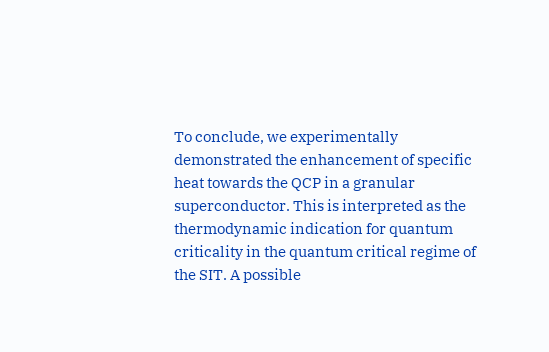To conclude, we experimentally demonstrated the enhancement of specific heat towards the QCP in a granular superconductor. This is interpreted as the thermodynamic indication for quantum criticality in the quantum critical regime of the SIT. A possible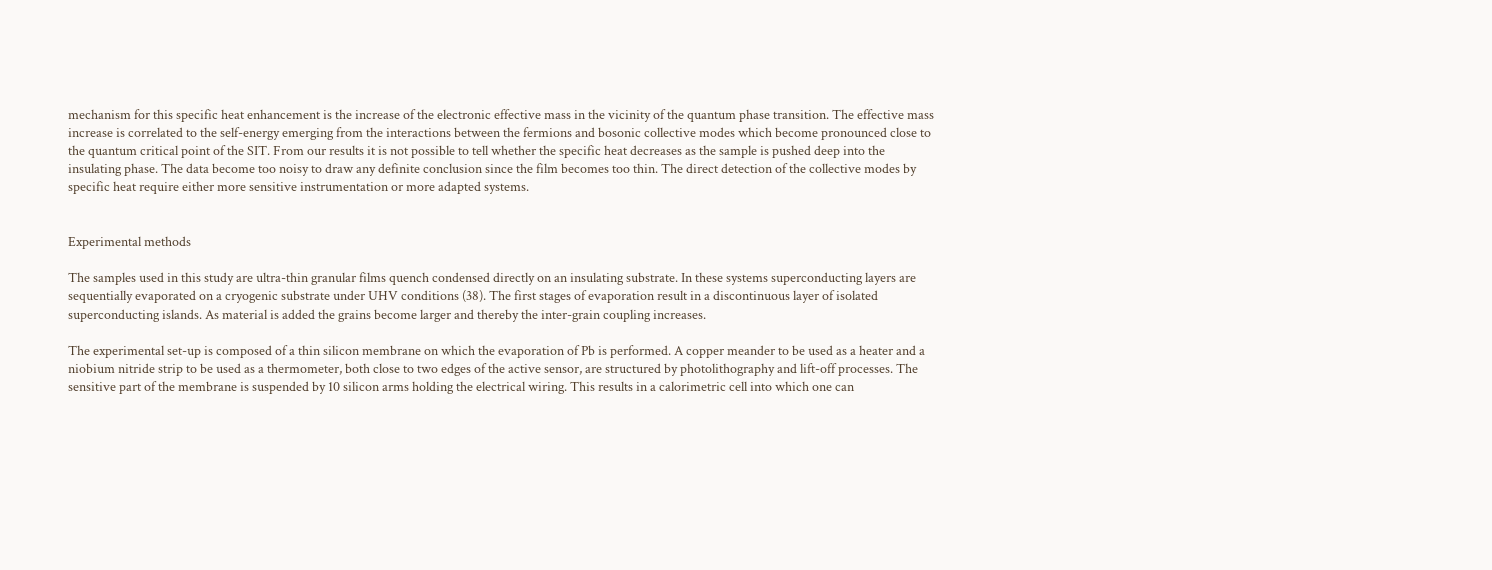mechanism for this specific heat enhancement is the increase of the electronic effective mass in the vicinity of the quantum phase transition. The effective mass increase is correlated to the self-energy emerging from the interactions between the fermions and bosonic collective modes which become pronounced close to the quantum critical point of the SIT. From our results it is not possible to tell whether the specific heat decreases as the sample is pushed deep into the insulating phase. The data become too noisy to draw any definite conclusion since the film becomes too thin. The direct detection of the collective modes by specific heat require either more sensitive instrumentation or more adapted systems.


Experimental methods

The samples used in this study are ultra-thin granular films quench condensed directly on an insulating substrate. In these systems superconducting layers are sequentially evaporated on a cryogenic substrate under UHV conditions (38). The first stages of evaporation result in a discontinuous layer of isolated superconducting islands. As material is added the grains become larger and thereby the inter-grain coupling increases.

The experimental set-up is composed of a thin silicon membrane on which the evaporation of Pb is performed. A copper meander to be used as a heater and a niobium nitride strip to be used as a thermometer, both close to two edges of the active sensor, are structured by photolithography and lift-off processes. The sensitive part of the membrane is suspended by 10 silicon arms holding the electrical wiring. This results in a calorimetric cell into which one can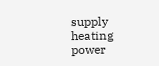supply heating power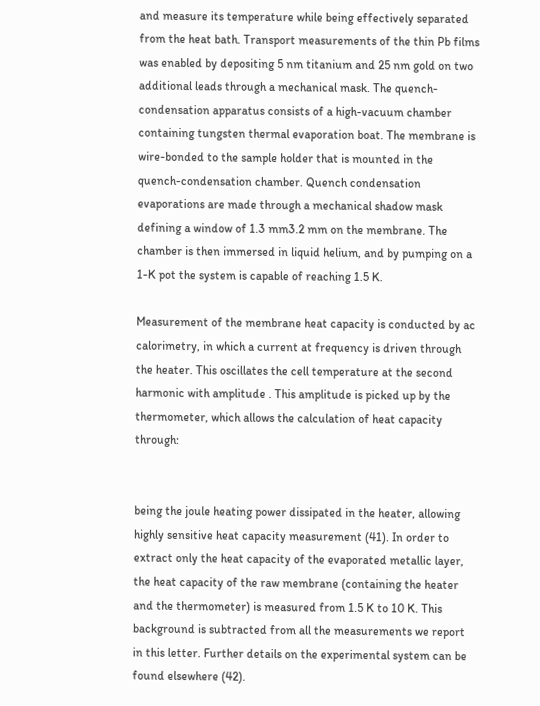and measure its temperature while being effectively separated from the heat bath. Transport measurements of the thin Pb films was enabled by depositing 5 nm titanium and 25 nm gold on two additional leads through a mechanical mask. The quench-condensation apparatus consists of a high-vacuum chamber containing tungsten thermal evaporation boat. The membrane is wire-bonded to the sample holder that is mounted in the quench-condensation chamber. Quench condensation evaporations are made through a mechanical shadow mask defining a window of 1.3 mm3.2 mm on the membrane. The chamber is then immersed in liquid helium, and by pumping on a 1-K pot the system is capable of reaching 1.5 K.

Measurement of the membrane heat capacity is conducted by ac calorimetry, in which a current at frequency is driven through the heater. This oscillates the cell temperature at the second harmonic with amplitude . This amplitude is picked up by the thermometer, which allows the calculation of heat capacity through:


being the joule heating power dissipated in the heater, allowing highly sensitive heat capacity measurement (41). In order to extract only the heat capacity of the evaporated metallic layer, the heat capacity of the raw membrane (containing the heater and the thermometer) is measured from 1.5 K to 10 K. This background is subtracted from all the measurements we report in this letter. Further details on the experimental system can be found elsewhere (42).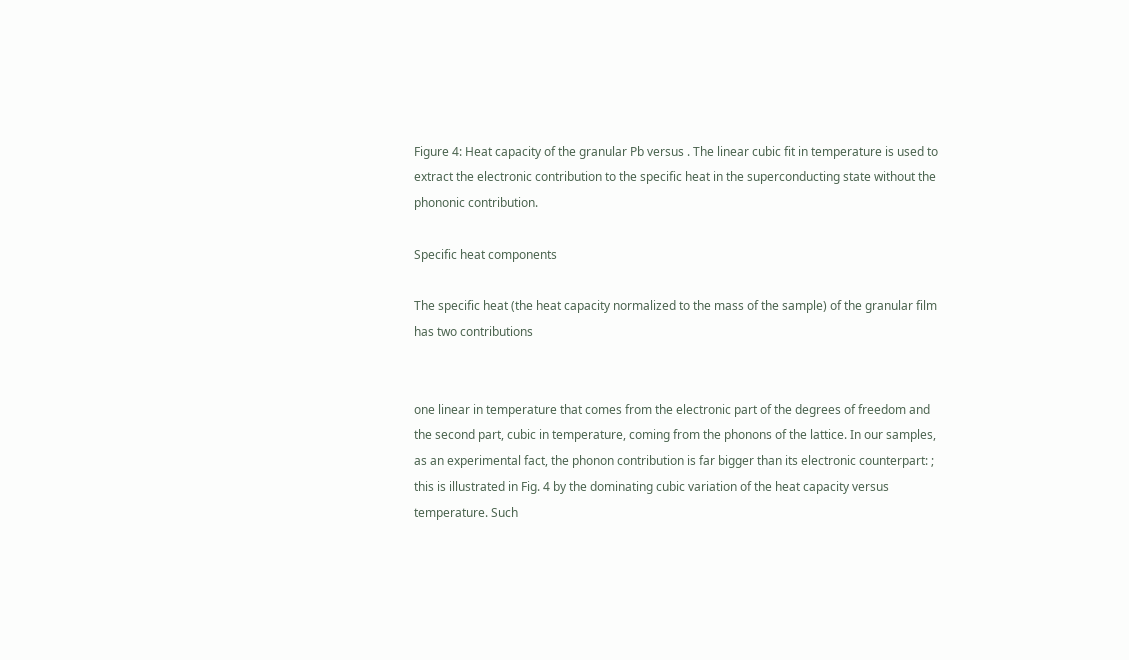Figure 4: Heat capacity of the granular Pb versus . The linear cubic fit in temperature is used to extract the electronic contribution to the specific heat in the superconducting state without the phononic contribution.

Specific heat components

The specific heat (the heat capacity normalized to the mass of the sample) of the granular film has two contributions


one linear in temperature that comes from the electronic part of the degrees of freedom and the second part, cubic in temperature, coming from the phonons of the lattice. In our samples, as an experimental fact, the phonon contribution is far bigger than its electronic counterpart: ; this is illustrated in Fig. 4 by the dominating cubic variation of the heat capacity versus temperature. Such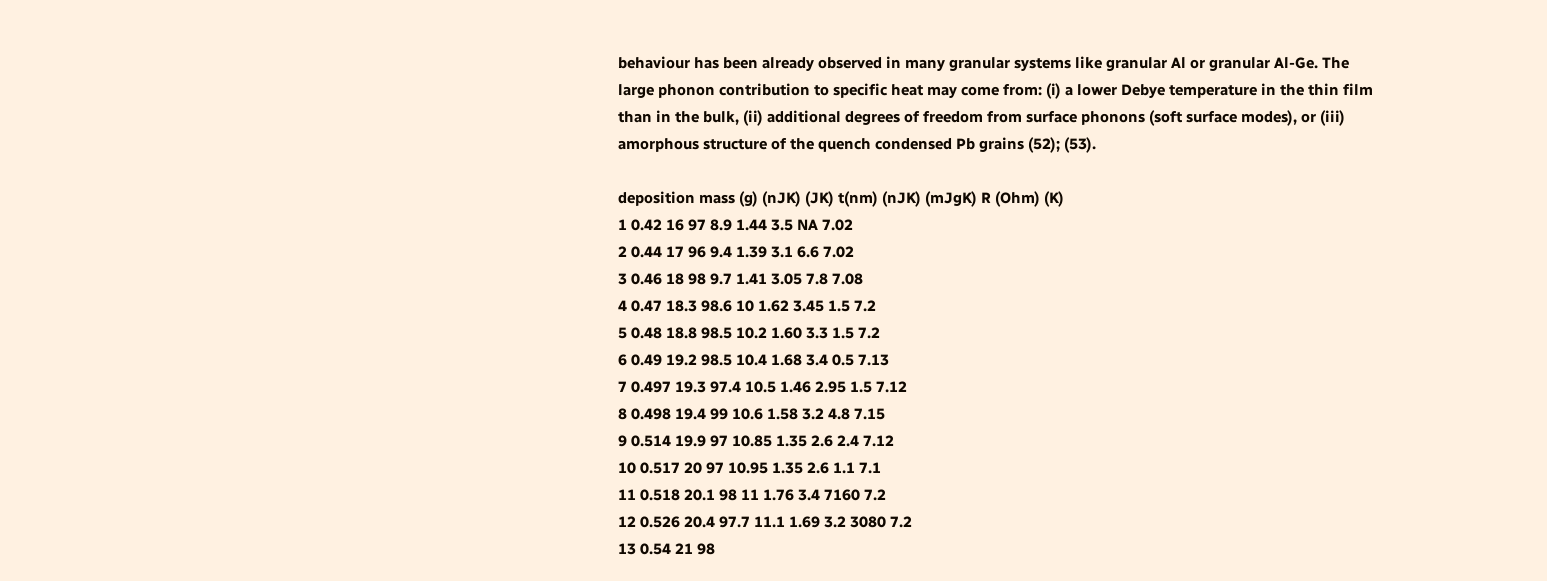behaviour has been already observed in many granular systems like granular Al or granular Al-Ge. The large phonon contribution to specific heat may come from: (i) a lower Debye temperature in the thin film than in the bulk, (ii) additional degrees of freedom from surface phonons (soft surface modes), or (iii) amorphous structure of the quench condensed Pb grains (52); (53).

deposition mass (g) (nJK) (JK) t(nm) (nJK) (mJgK) R (Ohm) (K)
1 0.42 16 97 8.9 1.44 3.5 NA 7.02
2 0.44 17 96 9.4 1.39 3.1 6.6 7.02
3 0.46 18 98 9.7 1.41 3.05 7.8 7.08
4 0.47 18.3 98.6 10 1.62 3.45 1.5 7.2
5 0.48 18.8 98.5 10.2 1.60 3.3 1.5 7.2
6 0.49 19.2 98.5 10.4 1.68 3.4 0.5 7.13
7 0.497 19.3 97.4 10.5 1.46 2.95 1.5 7.12
8 0.498 19.4 99 10.6 1.58 3.2 4.8 7.15
9 0.514 19.9 97 10.85 1.35 2.6 2.4 7.12
10 0.517 20 97 10.95 1.35 2.6 1.1 7.1
11 0.518 20.1 98 11 1.76 3.4 7160 7.2
12 0.526 20.4 97.7 11.1 1.69 3.2 3080 7.2
13 0.54 21 98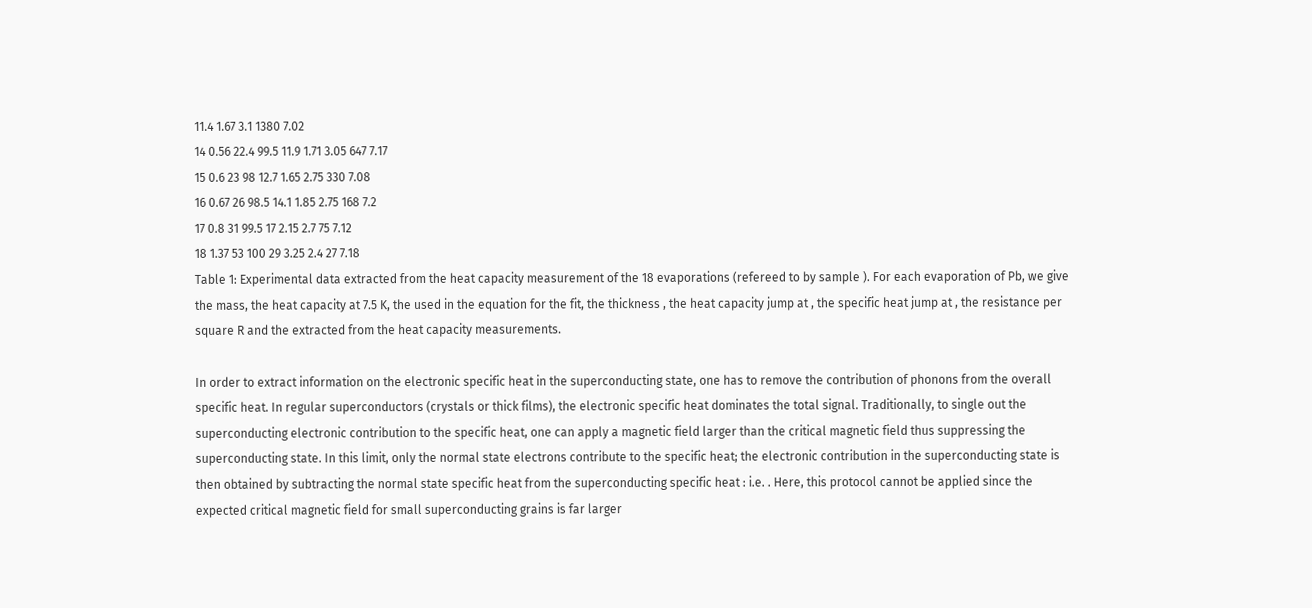11.4 1.67 3.1 1380 7.02
14 0.56 22.4 99.5 11.9 1.71 3.05 647 7.17
15 0.6 23 98 12.7 1.65 2.75 330 7.08
16 0.67 26 98.5 14.1 1.85 2.75 168 7.2
17 0.8 31 99.5 17 2.15 2.7 75 7.12
18 1.37 53 100 29 3.25 2.4 27 7.18
Table 1: Experimental data extracted from the heat capacity measurement of the 18 evaporations (refereed to by sample ). For each evaporation of Pb, we give the mass, the heat capacity at 7.5 K, the used in the equation for the fit, the thickness , the heat capacity jump at , the specific heat jump at , the resistance per square R and the extracted from the heat capacity measurements.

In order to extract information on the electronic specific heat in the superconducting state, one has to remove the contribution of phonons from the overall specific heat. In regular superconductors (crystals or thick films), the electronic specific heat dominates the total signal. Traditionally, to single out the superconducting electronic contribution to the specific heat, one can apply a magnetic field larger than the critical magnetic field thus suppressing the superconducting state. In this limit, only the normal state electrons contribute to the specific heat; the electronic contribution in the superconducting state is then obtained by subtracting the normal state specific heat from the superconducting specific heat : i.e. . Here, this protocol cannot be applied since the expected critical magnetic field for small superconducting grains is far larger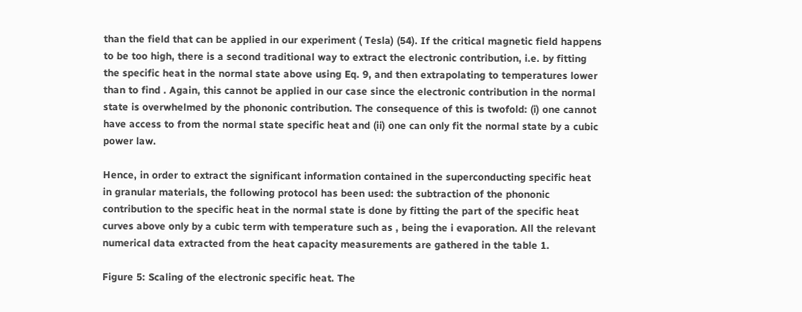than the field that can be applied in our experiment ( Tesla) (54). If the critical magnetic field happens to be too high, there is a second traditional way to extract the electronic contribution, i.e. by fitting the specific heat in the normal state above using Eq. 9, and then extrapolating to temperatures lower than to find . Again, this cannot be applied in our case since the electronic contribution in the normal state is overwhelmed by the phononic contribution. The consequence of this is twofold: (i) one cannot have access to from the normal state specific heat and (ii) one can only fit the normal state by a cubic power law.

Hence, in order to extract the significant information contained in the superconducting specific heat in granular materials, the following protocol has been used: the subtraction of the phononic contribution to the specific heat in the normal state is done by fitting the part of the specific heat curves above only by a cubic term with temperature such as , being the i evaporation. All the relevant numerical data extracted from the heat capacity measurements are gathered in the table 1.

Figure 5: Scaling of the electronic specific heat. The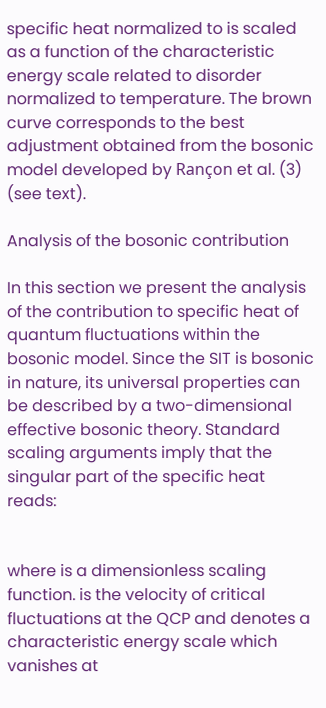specific heat normalized to is scaled as a function of the characteristic energy scale related to disorder normalized to temperature. The brown curve corresponds to the best adjustment obtained from the bosonic model developed by Rançon et al. (3) (see text).

Analysis of the bosonic contribution

In this section we present the analysis of the contribution to specific heat of quantum fluctuations within the bosonic model. Since the SIT is bosonic in nature, its universal properties can be described by a two-dimensional effective bosonic theory. Standard scaling arguments imply that the singular part of the specific heat reads:


where is a dimensionless scaling function. is the velocity of critical fluctuations at the QCP and denotes a characteristic energy scale which vanishes at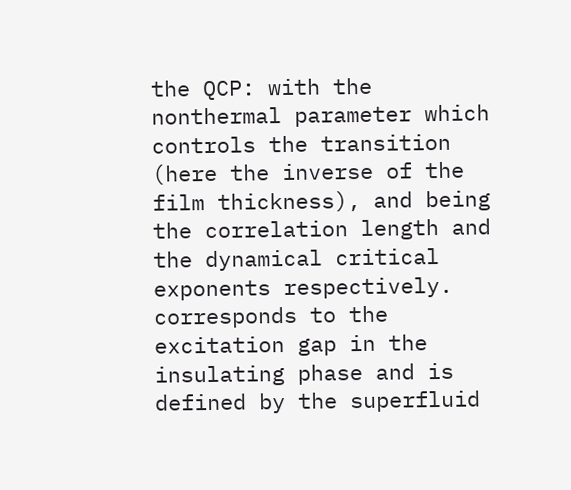the QCP: with the nonthermal parameter which controls the transition (here the inverse of the film thickness), and being the correlation length and the dynamical critical exponents respectively. corresponds to the excitation gap in the insulating phase and is defined by the superfluid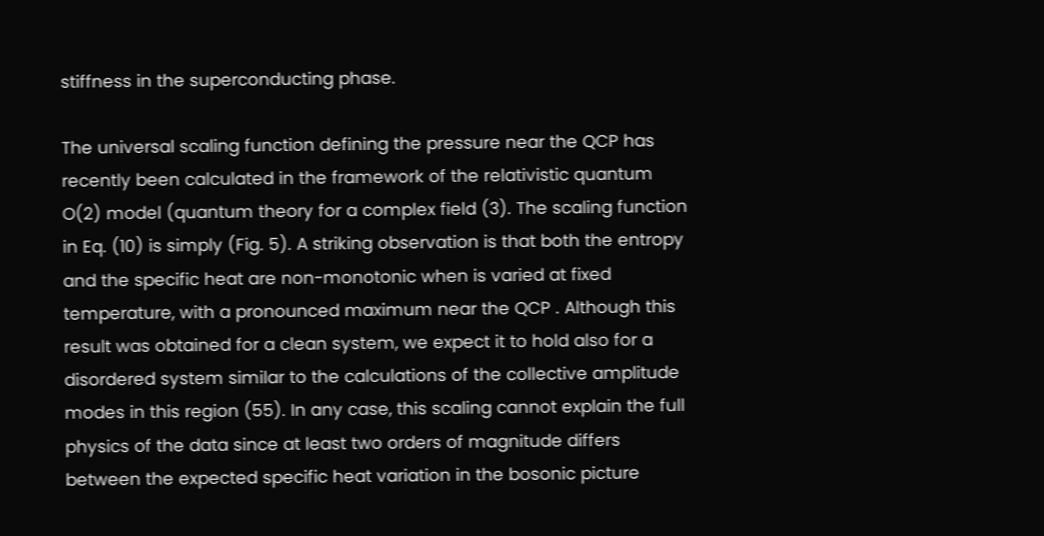stiffness in the superconducting phase.

The universal scaling function defining the pressure near the QCP has recently been calculated in the framework of the relativistic quantum O(2) model (quantum theory for a complex field (3). The scaling function in Eq. (10) is simply (Fig. 5). A striking observation is that both the entropy and the specific heat are non-monotonic when is varied at fixed temperature, with a pronounced maximum near the QCP . Although this result was obtained for a clean system, we expect it to hold also for a disordered system similar to the calculations of the collective amplitude modes in this region (55). In any case, this scaling cannot explain the full physics of the data since at least two orders of magnitude differs between the expected specific heat variation in the bosonic picture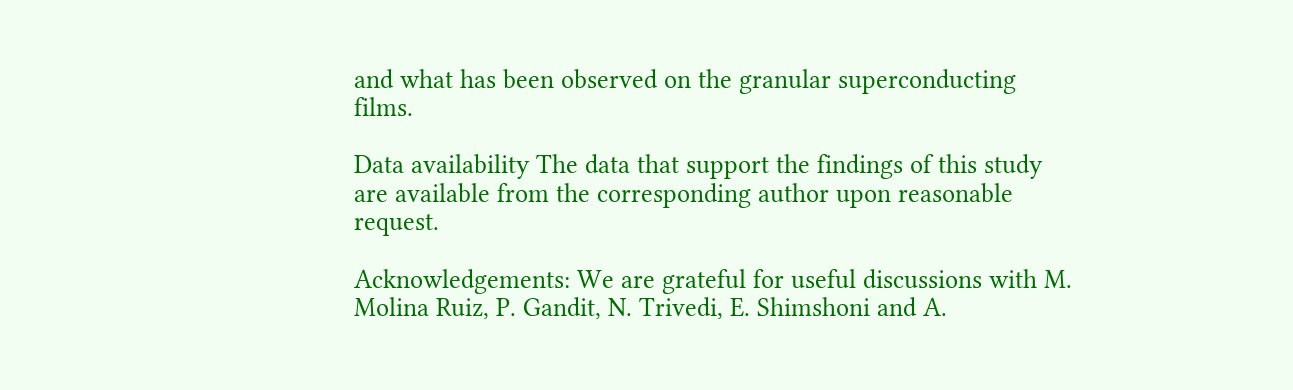and what has been observed on the granular superconducting films.

Data availability The data that support the findings of this study are available from the corresponding author upon reasonable request.

Acknowledgements: We are grateful for useful discussions with M. Molina Ruiz, P. Gandit, N. Trivedi, E. Shimshoni and A.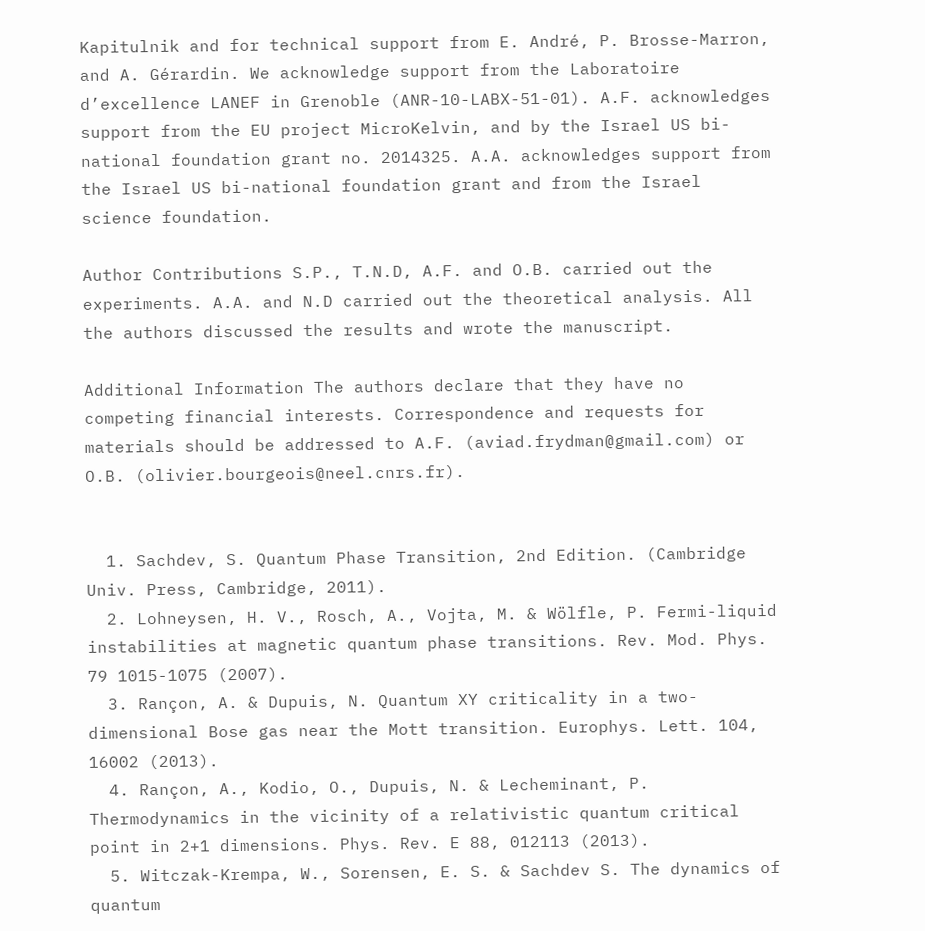Kapitulnik and for technical support from E. André, P. Brosse-Marron, and A. Gérardin. We acknowledge support from the Laboratoire d’excellence LANEF in Grenoble (ANR-10-LABX-51-01). A.F. acknowledges support from the EU project MicroKelvin, and by the Israel US bi-national foundation grant no. 2014325. A.A. acknowledges support from the Israel US bi-national foundation grant and from the Israel science foundation.

Author Contributions S.P., T.N.D, A.F. and O.B. carried out the experiments. A.A. and N.D carried out the theoretical analysis. All the authors discussed the results and wrote the manuscript.

Additional Information The authors declare that they have no competing financial interests. Correspondence and requests for materials should be addressed to A.F. (aviad.frydman@gmail.com) or O.B. (olivier.bourgeois@neel.cnrs.fr).


  1. Sachdev, S. Quantum Phase Transition, 2nd Edition. (Cambridge Univ. Press, Cambridge, 2011).
  2. Lohneysen, H. V., Rosch, A., Vojta, M. & Wölfle, P. Fermi-liquid instabilities at magnetic quantum phase transitions. Rev. Mod. Phys. 79 1015-1075 (2007).
  3. Rançon, A. & Dupuis, N. Quantum XY criticality in a two-dimensional Bose gas near the Mott transition. Europhys. Lett. 104, 16002 (2013).
  4. Rançon, A., Kodio, O., Dupuis, N. & Lecheminant, P. Thermodynamics in the vicinity of a relativistic quantum critical point in 2+1 dimensions. Phys. Rev. E 88, 012113 (2013).
  5. Witczak-Krempa, W., Sorensen, E. S. & Sachdev S. The dynamics of quantum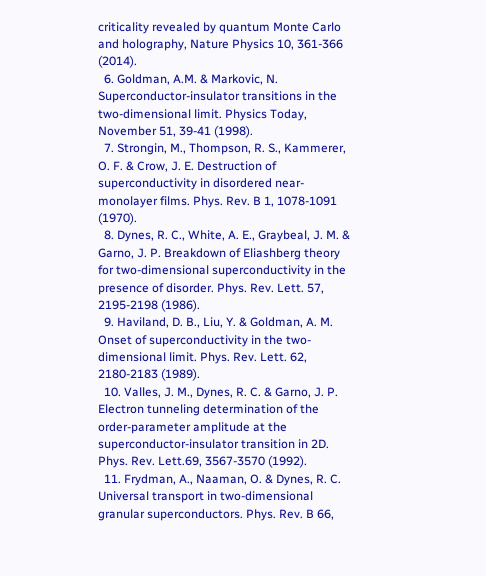criticality revealed by quantum Monte Carlo and holography, Nature Physics 10, 361-366 (2014).
  6. Goldman, A.M. & Markovic, N. Superconductor-insulator transitions in the two-dimensional limit. Physics Today, November 51, 39-41 (1998).
  7. Strongin, M., Thompson, R. S., Kammerer, O. F. & Crow, J. E. Destruction of superconductivity in disordered near-monolayer films. Phys. Rev. B 1, 1078-1091 (1970).
  8. Dynes, R. C., White, A. E., Graybeal, J. M. & Garno, J. P. Breakdown of Eliashberg theory for two-dimensional superconductivity in the presence of disorder. Phys. Rev. Lett. 57, 2195-2198 (1986).
  9. Haviland, D. B., Liu, Y. & Goldman, A. M. Onset of superconductivity in the two-dimensional limit. Phys. Rev. Lett. 62, 2180-2183 (1989).
  10. Valles, J. M., Dynes, R. C. & Garno, J. P. Electron tunneling determination of the order-parameter amplitude at the superconductor-insulator transition in 2D. Phys. Rev. Lett.69, 3567-3570 (1992).
  11. Frydman, A., Naaman, O. & Dynes, R. C. Universal transport in two-dimensional granular superconductors. Phys. Rev. B 66,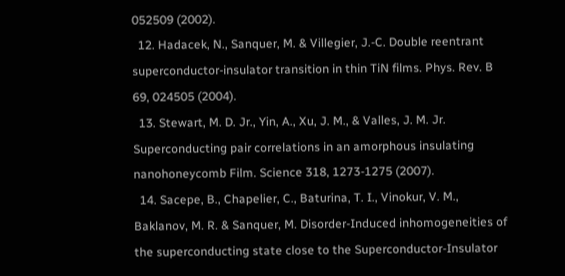052509 (2002).
  12. Hadacek, N., Sanquer, M. & Villegier, J.-C. Double reentrant superconductor-insulator transition in thin TiN films. Phys. Rev. B 69, 024505 (2004).
  13. Stewart, M. D. Jr., Yin, A., Xu, J. M., & Valles, J. M. Jr. Superconducting pair correlations in an amorphous insulating nanohoneycomb Film. Science 318, 1273-1275 (2007).
  14. Sacepe, B., Chapelier, C., Baturina, T. I., Vinokur, V. M., Baklanov, M. R. & Sanquer, M. Disorder-Induced inhomogeneities of the superconducting state close to the Superconductor-Insulator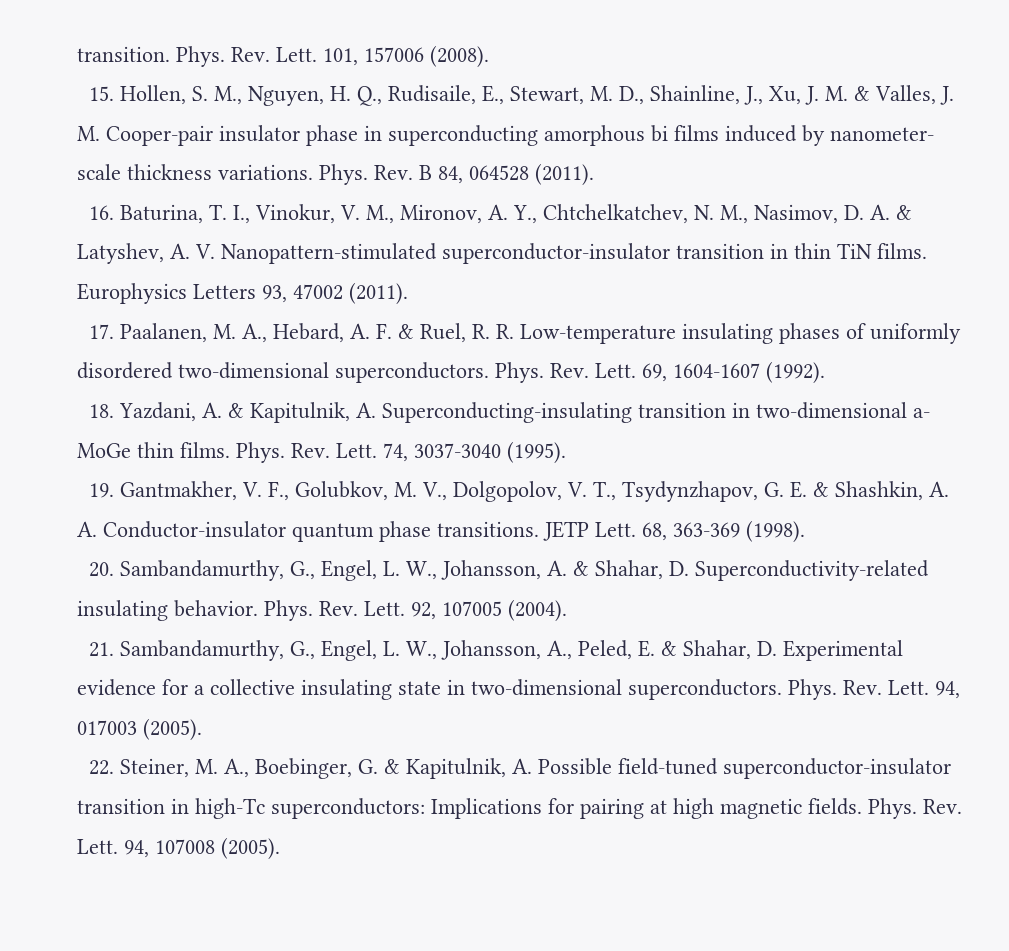transition. Phys. Rev. Lett. 101, 157006 (2008).
  15. Hollen, S. M., Nguyen, H. Q., Rudisaile, E., Stewart, M. D., Shainline, J., Xu, J. M. & Valles, J. M. Cooper-pair insulator phase in superconducting amorphous bi films induced by nanometer-scale thickness variations. Phys. Rev. B 84, 064528 (2011).
  16. Baturina, T. I., Vinokur, V. M., Mironov, A. Y., Chtchelkatchev, N. M., Nasimov, D. A. & Latyshev, A. V. Nanopattern-stimulated superconductor-insulator transition in thin TiN films. Europhysics Letters 93, 47002 (2011).
  17. Paalanen, M. A., Hebard, A. F. & Ruel, R. R. Low-temperature insulating phases of uniformly disordered two-dimensional superconductors. Phys. Rev. Lett. 69, 1604-1607 (1992).
  18. Yazdani, A. & Kapitulnik, A. Superconducting-insulating transition in two-dimensional a-MoGe thin films. Phys. Rev. Lett. 74, 3037-3040 (1995).
  19. Gantmakher, V. F., Golubkov, M. V., Dolgopolov, V. T., Tsydynzhapov, G. E. & Shashkin, A. A. Conductor-insulator quantum phase transitions. JETP Lett. 68, 363-369 (1998).
  20. Sambandamurthy, G., Engel, L. W., Johansson, A. & Shahar, D. Superconductivity-related insulating behavior. Phys. Rev. Lett. 92, 107005 (2004).
  21. Sambandamurthy, G., Engel, L. W., Johansson, A., Peled, E. & Shahar, D. Experimental evidence for a collective insulating state in two-dimensional superconductors. Phys. Rev. Lett. 94, 017003 (2005).
  22. Steiner, M. A., Boebinger, G. & Kapitulnik, A. Possible field-tuned superconductor-insulator transition in high-Tc superconductors: Implications for pairing at high magnetic fields. Phys. Rev. Lett. 94, 107008 (2005).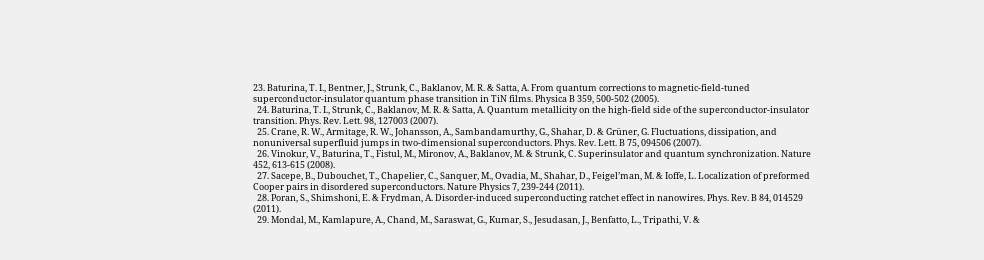23. Baturina, T. I., Bentner, J., Strunk, C., Baklanov, M. R. & Satta, A. From quantum corrections to magnetic-field-tuned superconductor-insulator quantum phase transition in TiN films. Physica B 359, 500-502 (2005).
  24. Baturina, T. I., Strunk, C., Baklanov, M. R. & Satta, A. Quantum metallicity on the high-field side of the superconductor-insulator transition. Phys. Rev. Lett. 98, 127003 (2007).
  25. Crane, R. W., Armitage, R. W., Johansson, A., Sambandamurthy, G., Shahar, D. & Grüner, G. Fluctuations, dissipation, and nonuniversal superfluid jumps in two-dimensional superconductors. Phys. Rev. Lett. B 75, 094506 (2007).
  26. Vinokur, V., Baturina, T., Fistul, M., Mironov, A., Baklanov, M. & Strunk, C. Superinsulator and quantum synchronization. Nature 452, 613-615 (2008).
  27. Sacepe, B., Dubouchet, T., Chapelier, C., Sanquer, M., Ovadia, M., Shahar, D., Feigel’man, M. & Ioffe, L. Localization of preformed Cooper pairs in disordered superconductors. Nature Physics 7, 239-244 (2011).
  28. Poran, S., Shimshoni, E. & Frydman, A. Disorder-induced superconducting ratchet effect in nanowires. Phys. Rev. B 84, 014529 (2011).
  29. Mondal, M., Kamlapure, A., Chand, M., Saraswat, G., Kumar, S., Jesudasan, J., Benfatto, L., Tripathi, V. &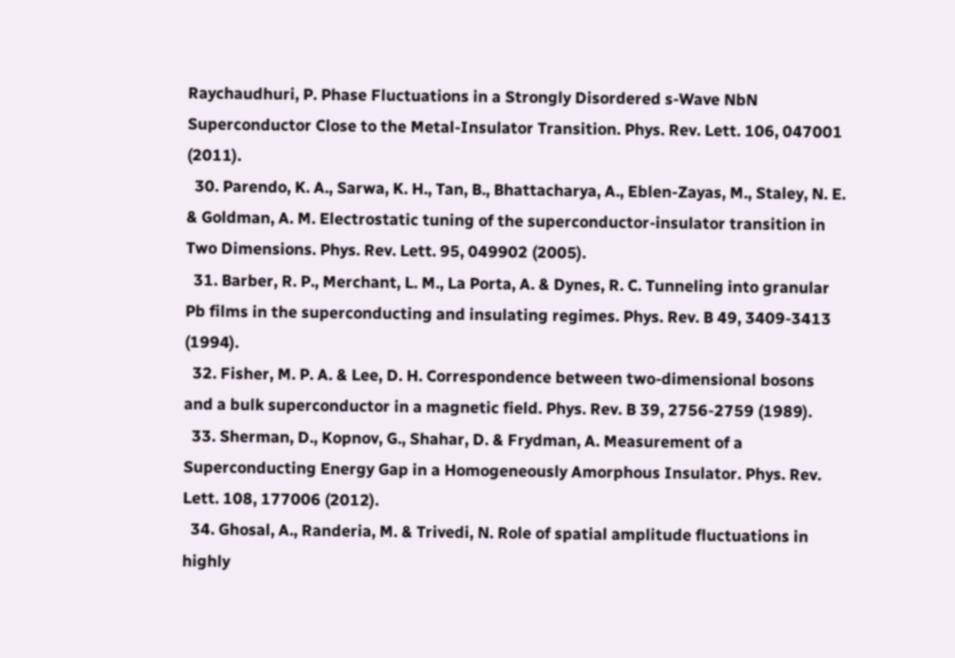Raychaudhuri, P. Phase Fluctuations in a Strongly Disordered s-Wave NbN Superconductor Close to the Metal-Insulator Transition. Phys. Rev. Lett. 106, 047001 (2011).
  30. Parendo, K. A., Sarwa, K. H., Tan, B., Bhattacharya, A., Eblen-Zayas, M., Staley, N. E. & Goldman, A. M. Electrostatic tuning of the superconductor-insulator transition in Two Dimensions. Phys. Rev. Lett. 95, 049902 (2005).
  31. Barber, R. P., Merchant, L. M., La Porta, A. & Dynes, R. C. Tunneling into granular Pb films in the superconducting and insulating regimes. Phys. Rev. B 49, 3409-3413 (1994).
  32. Fisher, M. P. A. & Lee, D. H. Correspondence between two-dimensional bosons and a bulk superconductor in a magnetic field. Phys. Rev. B 39, 2756-2759 (1989).
  33. Sherman, D., Kopnov, G., Shahar, D. & Frydman, A. Measurement of a Superconducting Energy Gap in a Homogeneously Amorphous Insulator. Phys. Rev. Lett. 108, 177006 (2012).
  34. Ghosal, A., Randeria, M. & Trivedi, N. Role of spatial amplitude fluctuations in highly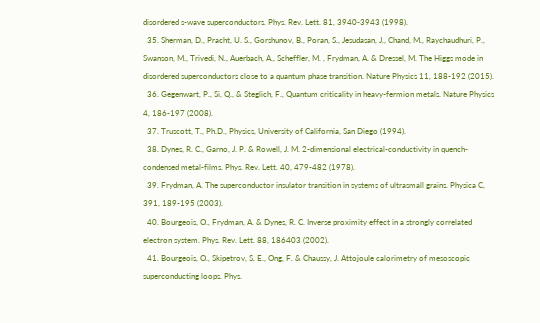disordered s-wave superconductors. Phys. Rev. Lett. 81, 3940-3943 (1998).
  35. Sherman, D., Pracht, U. S., Gorshunov, B., Poran, S., Jesudasan, J., Chand, M., Raychaudhuri, P., Swanson, M., Trivedi, N., Auerbach, A., Scheffler, M. , Frydman, A. & Dressel, M. The Higgs mode in disordered superconductors close to a quantum phase transition. Nature Physics 11, 188-192 (2015).
  36. Gegenwart, P., Si, Q., & Steglich, F., Quantum criticality in heavy-fermion metals. Nature Physics 4, 186-197 (2008).
  37. Truscott, T., Ph.D., Physics, University of California, San Diego (1994).
  38. Dynes, R. C., Garno, J. P. & Rowell, J. M. 2-dimensional electrical-conductivity in quench-condensed metal-films. Phys. Rev. Lett. 40, 479-482 (1978).
  39. Frydman, A. The superconductor insulator transition in systems of ultrasmall grains. Physica C, 391, 189-195 (2003).
  40. Bourgeois, O., Frydman, A. & Dynes, R. C. Inverse proximity effect in a strongly correlated electron system. Phys. Rev. Lett. 88, 186403 (2002).
  41. Bourgeois, O., Skipetrov, S. E., Ong, F. & Chaussy, J. Attojoule calorimetry of mesoscopic superconducting loops. Phys.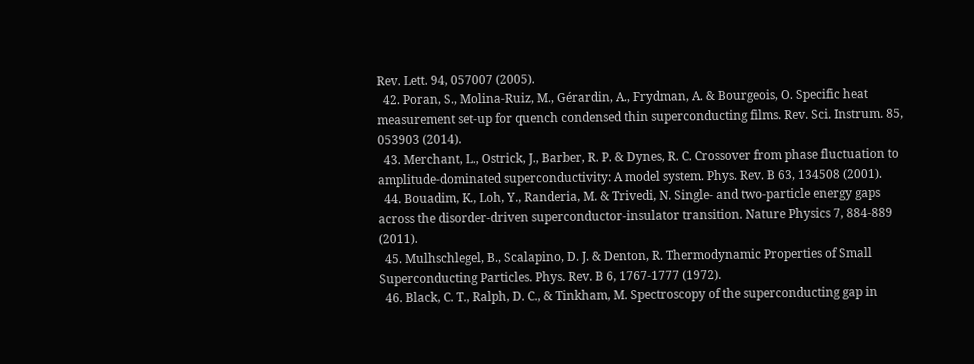Rev. Lett. 94, 057007 (2005).
  42. Poran, S., Molina-Ruiz, M., Gérardin, A., Frydman, A. & Bourgeois, O. Specific heat measurement set-up for quench condensed thin superconducting films. Rev. Sci. Instrum. 85, 053903 (2014).
  43. Merchant, L., Ostrick, J., Barber, R. P. & Dynes, R. C. Crossover from phase fluctuation to amplitude-dominated superconductivity: A model system. Phys. Rev. B 63, 134508 (2001).
  44. Bouadim, K., Loh, Y., Randeria, M. & Trivedi, N. Single- and two-particle energy gaps across the disorder-driven superconductor-insulator transition. Nature Physics 7, 884-889 (2011).
  45. Mulhschlegel, B., Scalapino, D. J. & Denton, R. Thermodynamic Properties of Small Superconducting Particles. Phys. Rev. B 6, 1767-1777 (1972).
  46. Black, C. T., Ralph, D. C., & Tinkham, M. Spectroscopy of the superconducting gap in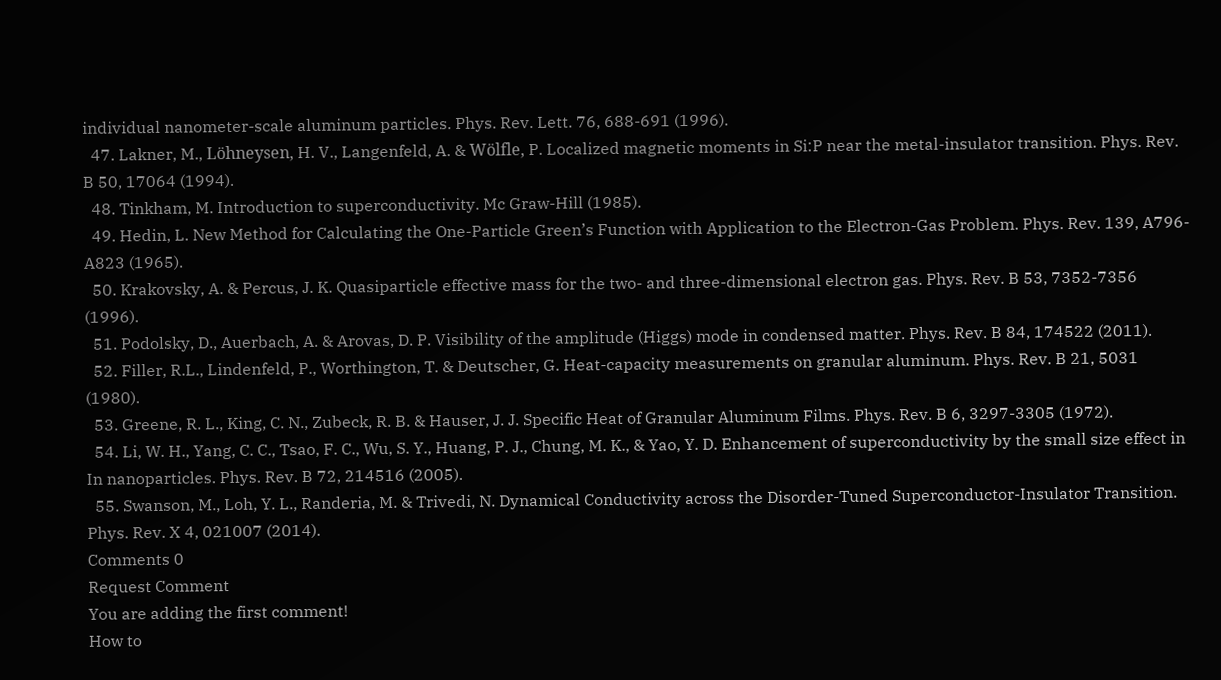individual nanometer-scale aluminum particles. Phys. Rev. Lett. 76, 688-691 (1996).
  47. Lakner, M., Löhneysen, H. V., Langenfeld, A. & Wölfle, P. Localized magnetic moments in Si:P near the metal-insulator transition. Phys. Rev. B 50, 17064 (1994).
  48. Tinkham, M. Introduction to superconductivity. Mc Graw-Hill (1985).
  49. Hedin, L. New Method for Calculating the One-Particle Green’s Function with Application to the Electron-Gas Problem. Phys. Rev. 139, A796-A823 (1965).
  50. Krakovsky, A. & Percus, J. K. Quasiparticle effective mass for the two- and three-dimensional electron gas. Phys. Rev. B 53, 7352-7356 (1996).
  51. Podolsky, D., Auerbach, A. & Arovas, D. P. Visibility of the amplitude (Higgs) mode in condensed matter. Phys. Rev. B 84, 174522 (2011).
  52. Filler, R.L., Lindenfeld, P., Worthington, T. & Deutscher, G. Heat-capacity measurements on granular aluminum. Phys. Rev. B 21, 5031 (1980).
  53. Greene, R. L., King, C. N., Zubeck, R. B. & Hauser, J. J. Specific Heat of Granular Aluminum Films. Phys. Rev. B 6, 3297-3305 (1972).
  54. Li, W. H., Yang, C. C., Tsao, F. C., Wu, S. Y., Huang, P. J., Chung, M. K., & Yao, Y. D. Enhancement of superconductivity by the small size effect in In nanoparticles. Phys. Rev. B 72, 214516 (2005).
  55. Swanson, M., Loh, Y. L., Randeria, M. & Trivedi, N. Dynamical Conductivity across the Disorder-Tuned Superconductor-Insulator Transition. Phys. Rev. X 4, 021007 (2014).
Comments 0
Request Comment
You are adding the first comment!
How to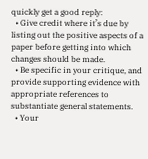quickly get a good reply:
  • Give credit where it’s due by listing out the positive aspects of a paper before getting into which changes should be made.
  • Be specific in your critique, and provide supporting evidence with appropriate references to substantiate general statements.
  • Your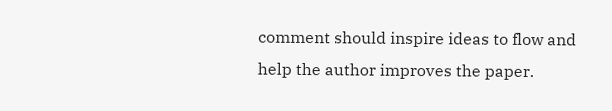comment should inspire ideas to flow and help the author improves the paper.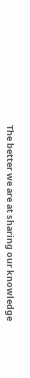The better we are at sharing our knowledge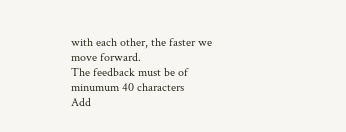with each other, the faster we move forward.
The feedback must be of minumum 40 characters
Add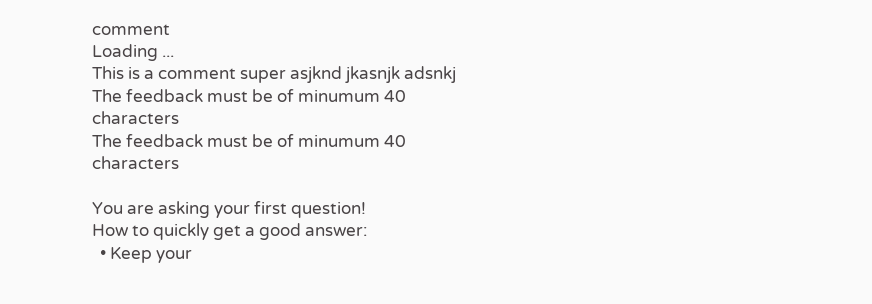comment
Loading ...
This is a comment super asjknd jkasnjk adsnkj
The feedback must be of minumum 40 characters
The feedback must be of minumum 40 characters

You are asking your first question!
How to quickly get a good answer:
  • Keep your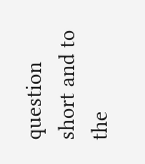question short and to the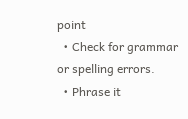point
  • Check for grammar or spelling errors.
  • Phrase it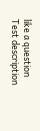like a question
Test description